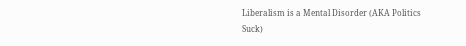Liberalism is a Mental Disorder (AKA Politics Suck)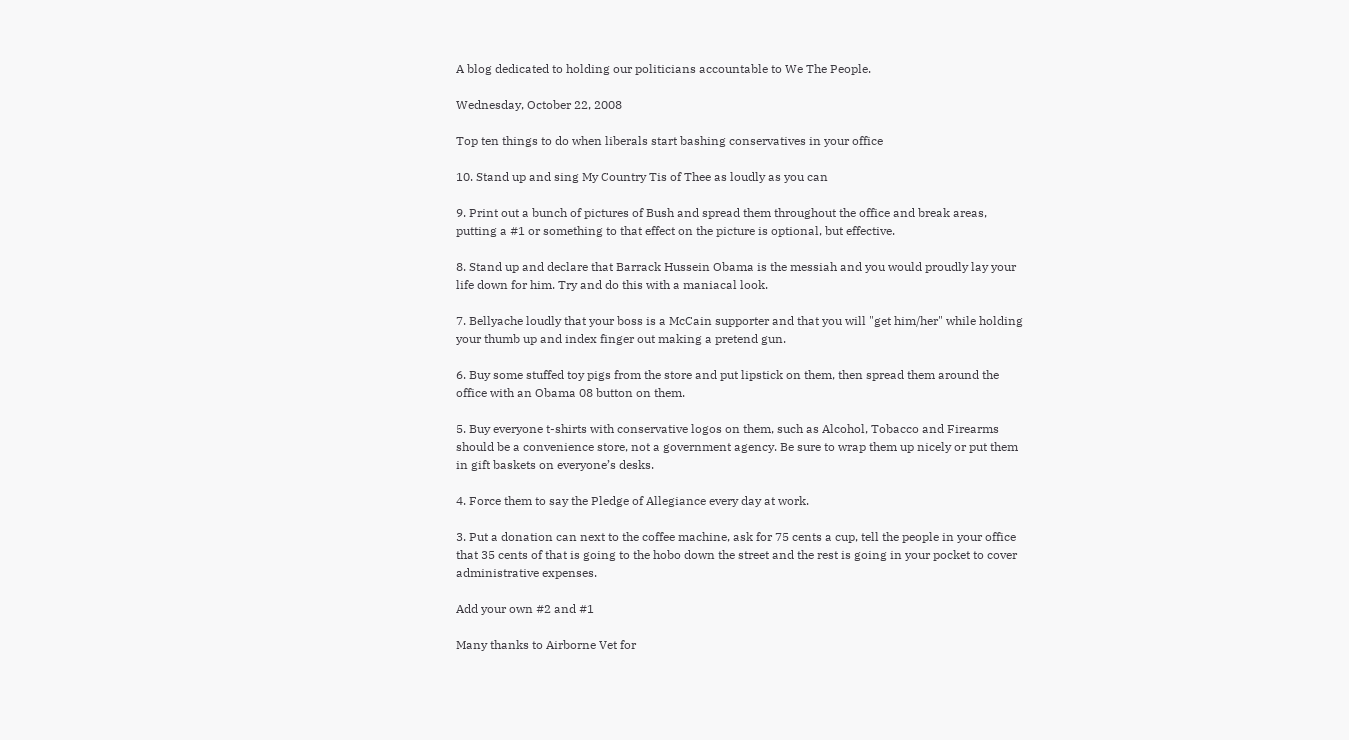A blog dedicated to holding our politicians accountable to We The People.

Wednesday, October 22, 2008

Top ten things to do when liberals start bashing conservatives in your office

10. Stand up and sing My Country Tis of Thee as loudly as you can

9. Print out a bunch of pictures of Bush and spread them throughout the office and break areas, putting a #1 or something to that effect on the picture is optional, but effective.

8. Stand up and declare that Barrack Hussein Obama is the messiah and you would proudly lay your life down for him. Try and do this with a maniacal look.

7. Bellyache loudly that your boss is a McCain supporter and that you will "get him/her" while holding your thumb up and index finger out making a pretend gun.

6. Buy some stuffed toy pigs from the store and put lipstick on them, then spread them around the office with an Obama 08 button on them.

5. Buy everyone t-shirts with conservative logos on them, such as Alcohol, Tobacco and Firearms should be a convenience store, not a government agency. Be sure to wrap them up nicely or put them in gift baskets on everyone’s desks.

4. Force them to say the Pledge of Allegiance every day at work.

3. Put a donation can next to the coffee machine, ask for 75 cents a cup, tell the people in your office that 35 cents of that is going to the hobo down the street and the rest is going in your pocket to cover administrative expenses.

Add your own #2 and #1

Many thanks to Airborne Vet for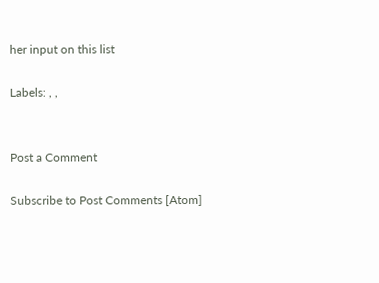her input on this list

Labels: , ,


Post a Comment

Subscribe to Post Comments [Atom]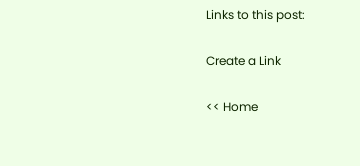Links to this post:

Create a Link

<< Home